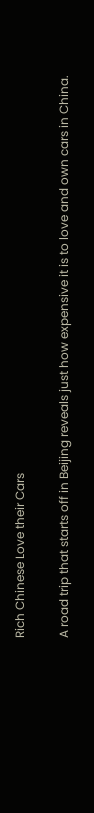Rich Chinese Love their Cars

A road trip that starts off in Beijing reveals just how expensive it is to love and own cars in China.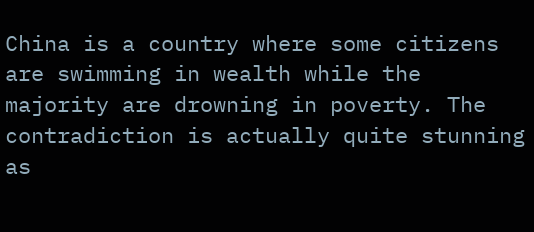China is a country where some citizens are swimming in wealth while the majority are drowning in poverty. The contradiction is actually quite stunning as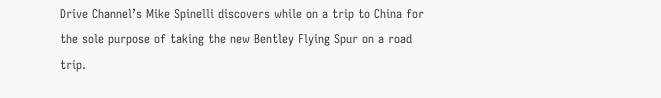Drive Channel’s Mike Spinelli discovers while on a trip to China for the sole purpose of taking the new Bentley Flying Spur on a road trip.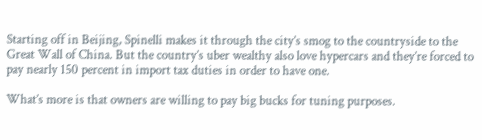Starting off in Beijing, Spinelli makes it through the city’s smog to the countryside to the Great Wall of China. But the country’s uber wealthy also love hypercars and they’re forced to pay nearly 150 percent in import tax duties in order to have one.

What’s more is that owners are willing to pay big bucks for tuning purposes.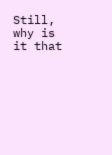Still, why is it that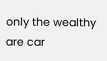only the wealthy are car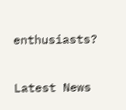enthusiasts?

Latest News